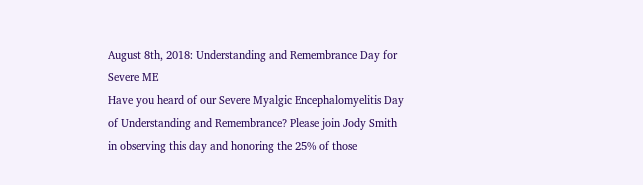August 8th, 2018: Understanding and Remembrance Day for Severe ME
Have you heard of our Severe Myalgic Encephalomyelitis Day of Understanding and Remembrance? Please join Jody Smith in observing this day and honoring the 25% of those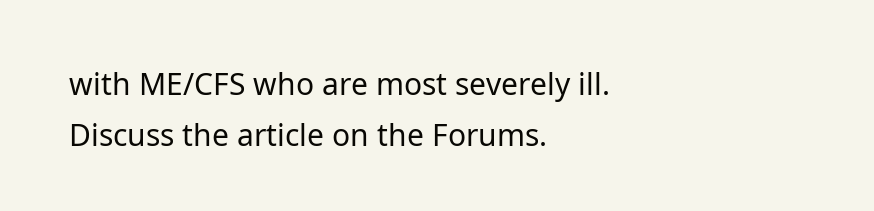with ME/CFS who are most severely ill.
Discuss the article on the Forums.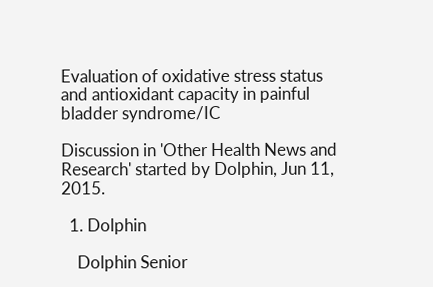Evaluation of oxidative stress status and antioxidant capacity in painful bladder syndrome/IC

Discussion in 'Other Health News and Research' started by Dolphin, Jun 11, 2015.

  1. Dolphin

    Dolphin Senior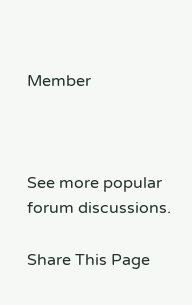Member



See more popular forum discussions.

Share This Page